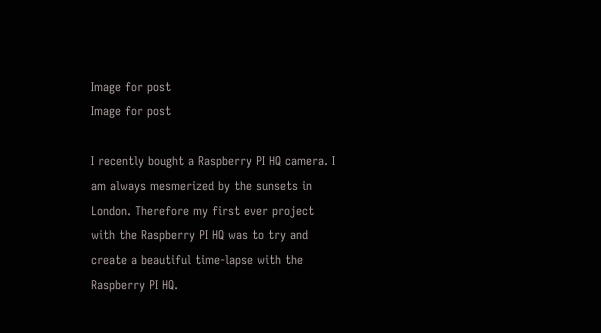Image for post
Image for post

I recently bought a Raspberry PI HQ camera. I am always mesmerized by the sunsets in London. Therefore my first ever project with the Raspberry PI HQ was to try and create a beautiful time-lapse with the Raspberry PI HQ.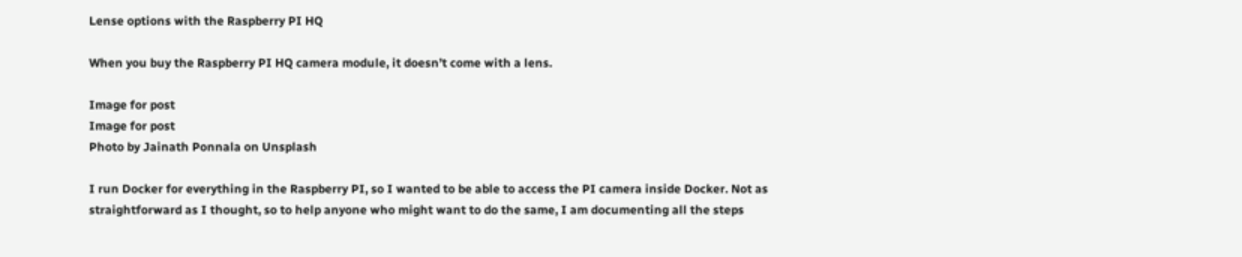Lense options with the Raspberry PI HQ

When you buy the Raspberry PI HQ camera module, it doesn’t come with a lens.

Image for post
Image for post
Photo by Jainath Ponnala on Unsplash

I run Docker for everything in the Raspberry PI, so I wanted to be able to access the PI camera inside Docker. Not as straightforward as I thought, so to help anyone who might want to do the same, I am documenting all the steps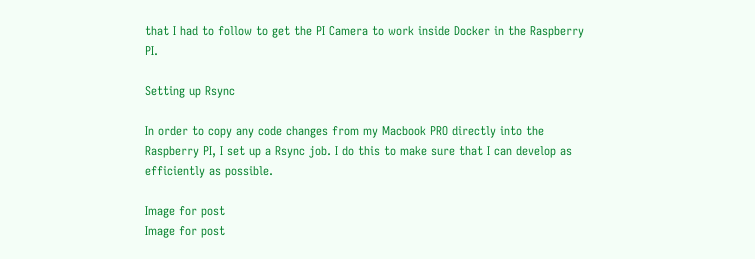that I had to follow to get the PI Camera to work inside Docker in the Raspberry PI.

Setting up Rsync

In order to copy any code changes from my Macbook PRO directly into the Raspberry PI, I set up a Rsync job. I do this to make sure that I can develop as efficiently as possible.

Image for post
Image for post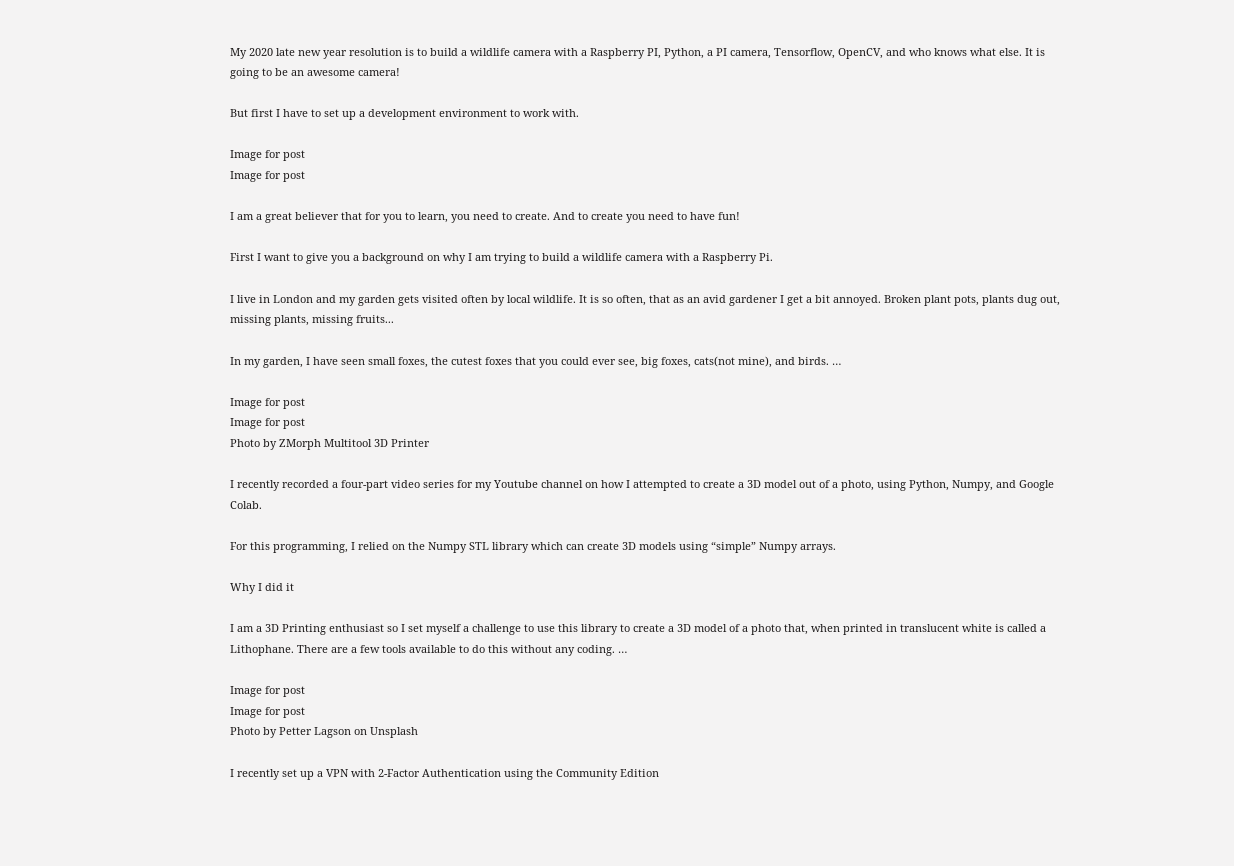My 2020 late new year resolution is to build a wildlife camera with a Raspberry PI, Python, a PI camera, Tensorflow, OpenCV, and who knows what else. It is going to be an awesome camera!

But first I have to set up a development environment to work with.

Image for post
Image for post

I am a great believer that for you to learn, you need to create. And to create you need to have fun!

First I want to give you a background on why I am trying to build a wildlife camera with a Raspberry Pi.

I live in London and my garden gets visited often by local wildlife. It is so often, that as an avid gardener I get a bit annoyed. Broken plant pots, plants dug out, missing plants, missing fruits...

In my garden, I have seen small foxes, the cutest foxes that you could ever see, big foxes, cats(not mine), and birds. …

Image for post
Image for post
Photo by ZMorph Multitool 3D Printer

I recently recorded a four-part video series for my Youtube channel on how I attempted to create a 3D model out of a photo, using Python, Numpy, and Google Colab.

For this programming, I relied on the Numpy STL library which can create 3D models using “simple” Numpy arrays.

Why I did it

I am a 3D Printing enthusiast so I set myself a challenge to use this library to create a 3D model of a photo that, when printed in translucent white is called a Lithophane. There are a few tools available to do this without any coding. …

Image for post
Image for post
Photo by Petter Lagson on Unsplash

I recently set up a VPN with 2-Factor Authentication using the Community Edition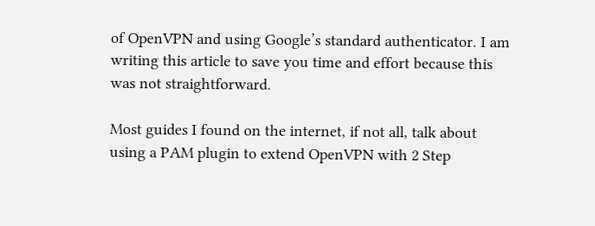of OpenVPN and using Google’s standard authenticator. I am writing this article to save you time and effort because this was not straightforward.

Most guides I found on the internet, if not all, talk about using a PAM plugin to extend OpenVPN with 2 Step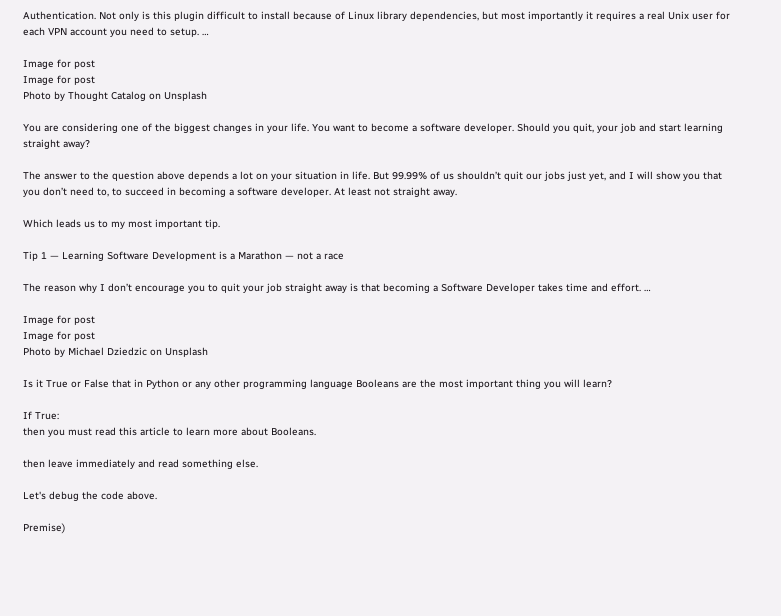Authentication. Not only is this plugin difficult to install because of Linux library dependencies, but most importantly it requires a real Unix user for each VPN account you need to setup. …

Image for post
Image for post
Photo by Thought Catalog on Unsplash

You are considering one of the biggest changes in your life. You want to become a software developer. Should you quit, your job and start learning straight away?

The answer to the question above depends a lot on your situation in life. But 99.99% of us shouldn’t quit our jobs just yet, and I will show you that you don’t need to, to succeed in becoming a software developer. At least not straight away.

Which leads us to my most important tip.

Tip 1 — Learning Software Development is a Marathon — not a race

The reason why I don’t encourage you to quit your job straight away is that becoming a Software Developer takes time and effort. …

Image for post
Image for post
Photo by Michael Dziedzic on Unsplash

Is it True or False that in Python or any other programming language Booleans are the most important thing you will learn?

If True:
then you must read this article to learn more about Booleans.

then leave immediately and read something else.

Let's debug the code above.

Premise)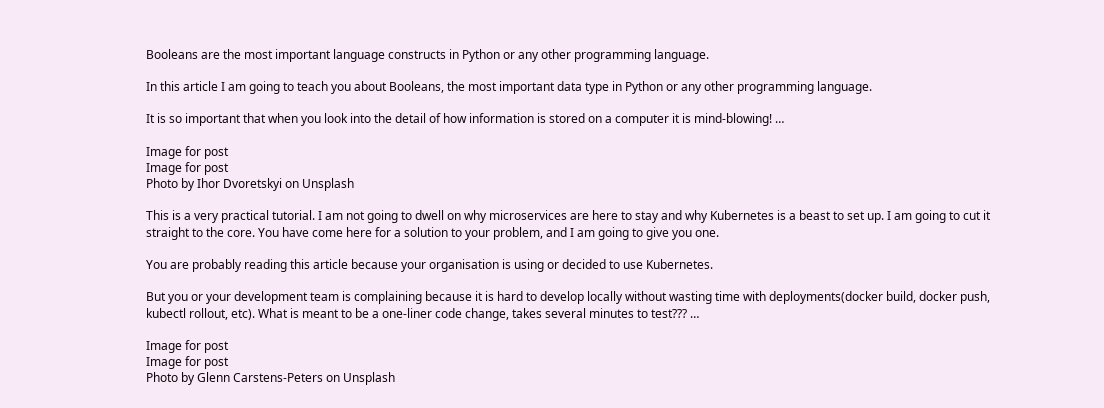Booleans are the most important language constructs in Python or any other programming language.

In this article I am going to teach you about Booleans, the most important data type in Python or any other programming language.

It is so important that when you look into the detail of how information is stored on a computer it is mind-blowing! …

Image for post
Image for post
Photo by Ihor Dvoretskyi on Unsplash

This is a very practical tutorial. I am not going to dwell on why microservices are here to stay and why Kubernetes is a beast to set up. I am going to cut it straight to the core. You have come here for a solution to your problem, and I am going to give you one.

You are probably reading this article because your organisation is using or decided to use Kubernetes.

But you or your development team is complaining because it is hard to develop locally without wasting time with deployments(docker build, docker push, kubectl rollout, etc). What is meant to be a one-liner code change, takes several minutes to test??? …

Image for post
Image for post
Photo by Glenn Carstens-Peters on Unsplash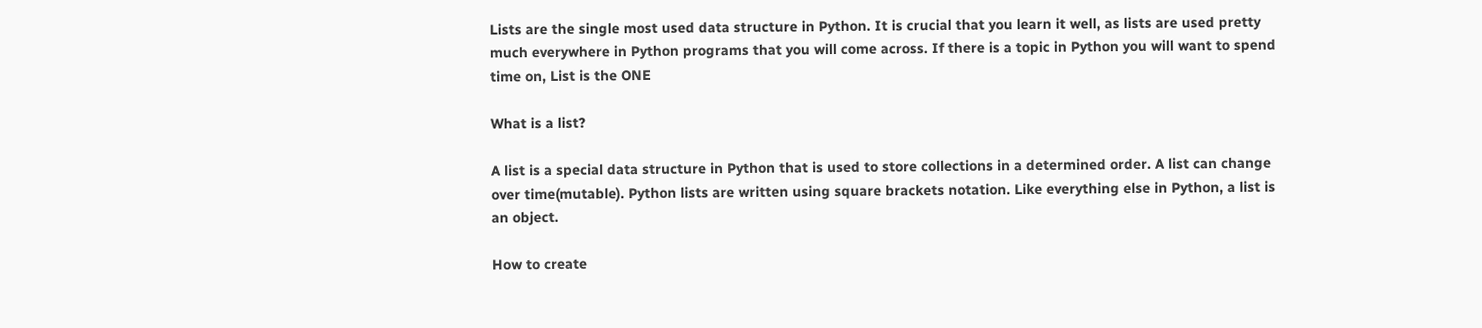Lists are the single most used data structure in Python. It is crucial that you learn it well, as lists are used pretty much everywhere in Python programs that you will come across. If there is a topic in Python you will want to spend time on, List is the ONE

What is a list?

A list is a special data structure in Python that is used to store collections in a determined order. A list can change over time(mutable). Python lists are written using square brackets notation. Like everything else in Python, a list is an object.

How to create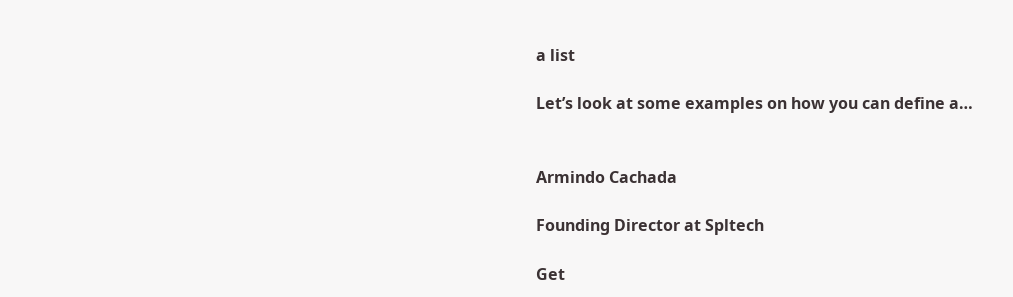a list

Let’s look at some examples on how you can define a…


Armindo Cachada

Founding Director at Spltech

Get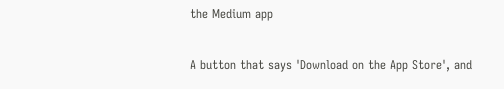the Medium app

A button that says 'Download on the App Store', and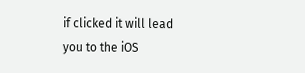if clicked it will lead you to the iOS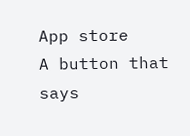App store
A button that says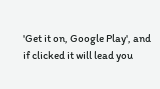'Get it on, Google Play', and if clicked it will lead you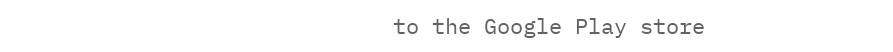to the Google Play store